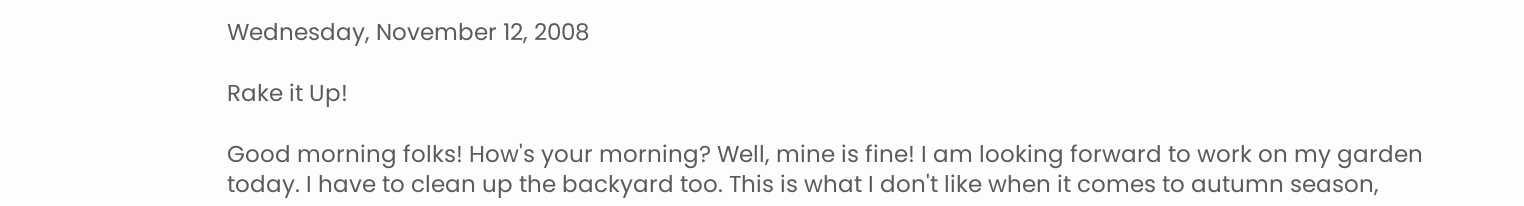Wednesday, November 12, 2008

Rake it Up!

Good morning folks! How's your morning? Well, mine is fine! I am looking forward to work on my garden today. I have to clean up the backyard too. This is what I don't like when it comes to autumn season,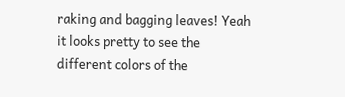raking and bagging leaves! Yeah it looks pretty to see the different colors of the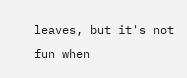leaves, but it's not fun when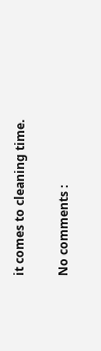it comes to cleaning time.

No comments :